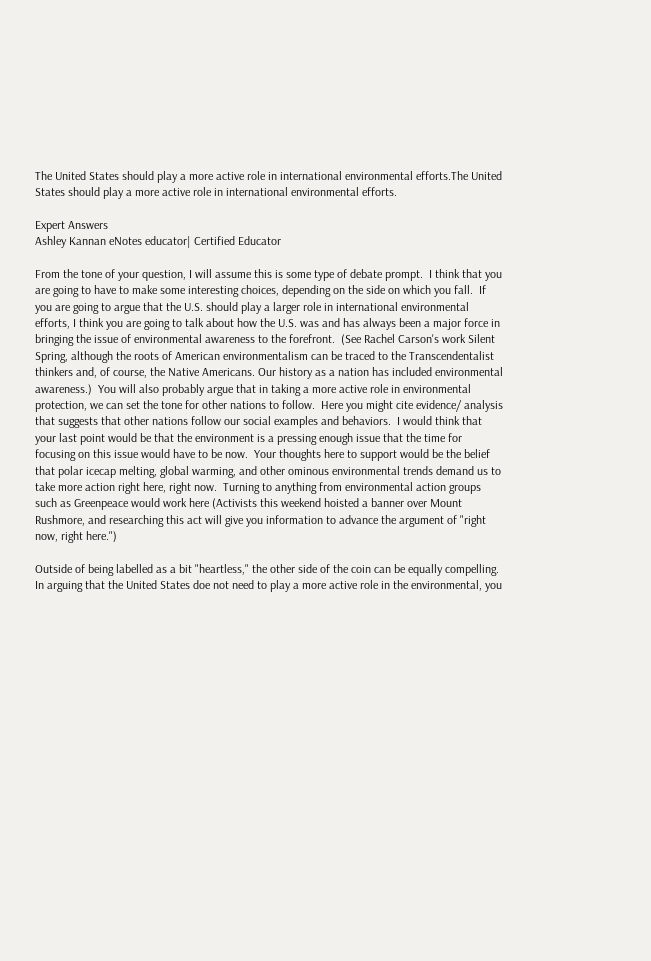The United States should play a more active role in international environmental efforts.The United States should play a more active role in international environmental efforts.

Expert Answers
Ashley Kannan eNotes educator| Certified Educator

From the tone of your question, I will assume this is some type of debate prompt.  I think that you are going to have to make some interesting choices, depending on the side on which you fall.  If you are going to argue that the U.S. should play a larger role in international environmental efforts, I think you are going to talk about how the U.S. was and has always been a major force in bringing the issue of environmental awareness to the forefront.  (See Rachel Carson's work Silent Spring, although the roots of American environmentalism can be traced to the Transcendentalist thinkers and, of course, the Native Americans. Our history as a nation has included environmental awareness.)  You will also probably argue that in taking a more active role in environmental protection, we can set the tone for other nations to follow.  Here you might cite evidence/ analysis that suggests that other nations follow our social examples and behaviors.  I would think that your last point would be that the environment is a pressing enough issue that the time for focusing on this issue would have to be now.  Your thoughts here to support would be the belief that polar icecap melting, global warming, and other ominous environmental trends demand us to take more action right here, right now.  Turning to anything from environmental action groups such as Greenpeace would work here (Activists this weekend hoisted a banner over Mount Rushmore, and researching this act will give you information to advance the argument of "right now, right here.")

Outside of being labelled as a bit "heartless," the other side of the coin can be equally compelling.  In arguing that the United States doe not need to play a more active role in the environmental, you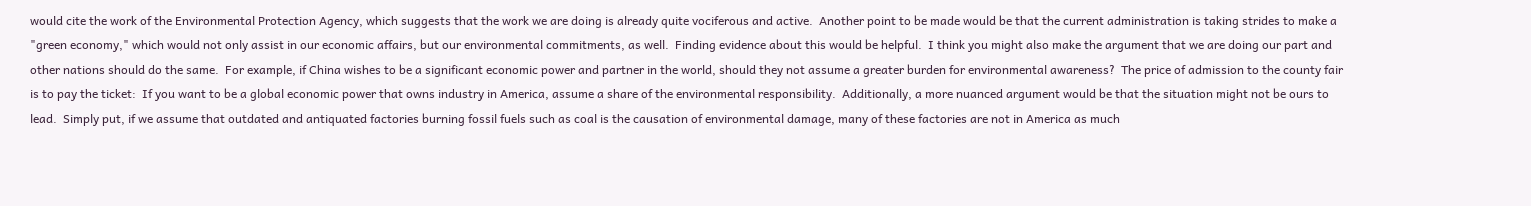would cite the work of the Environmental Protection Agency, which suggests that the work we are doing is already quite vociferous and active.  Another point to be made would be that the current administration is taking strides to make a "green economy," which would not only assist in our economic affairs, but our environmental commitments, as well.  Finding evidence about this would be helpful.  I think you might also make the argument that we are doing our part and other nations should do the same.  For example, if China wishes to be a significant economic power and partner in the world, should they not assume a greater burden for environmental awareness?  The price of admission to the county fair is to pay the ticket:  If you want to be a global economic power that owns industry in America, assume a share of the environmental responsibility.  Additionally, a more nuanced argument would be that the situation might not be ours to lead.  Simply put, if we assume that outdated and antiquated factories burning fossil fuels such as coal is the causation of environmental damage, many of these factories are not in America as much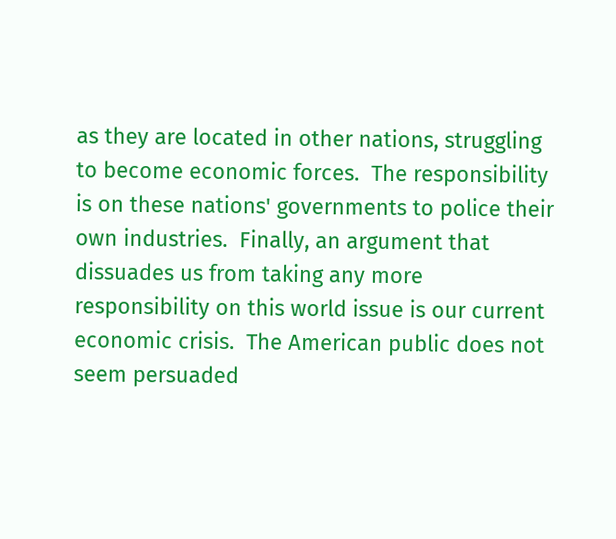as they are located in other nations, struggling to become economic forces.  The responsibility is on these nations' governments to police their own industries.  Finally, an argument that dissuades us from taking any more responsibility on this world issue is our current economic crisis.  The American public does not seem persuaded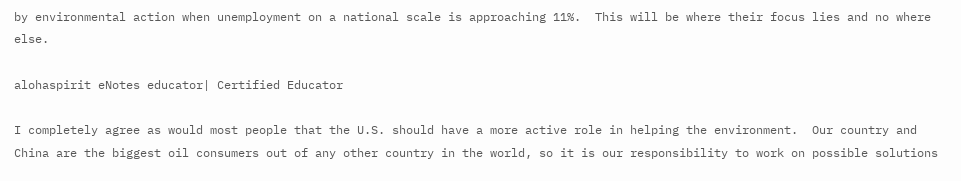by environmental action when unemployment on a national scale is approaching 11%.  This will be where their focus lies and no where else.

alohaspirit eNotes educator| Certified Educator

I completely agree as would most people that the U.S. should have a more active role in helping the environment.  Our country and China are the biggest oil consumers out of any other country in the world, so it is our responsibility to work on possible solutions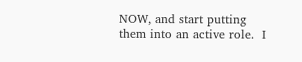NOW, and start putting them into an active role.  I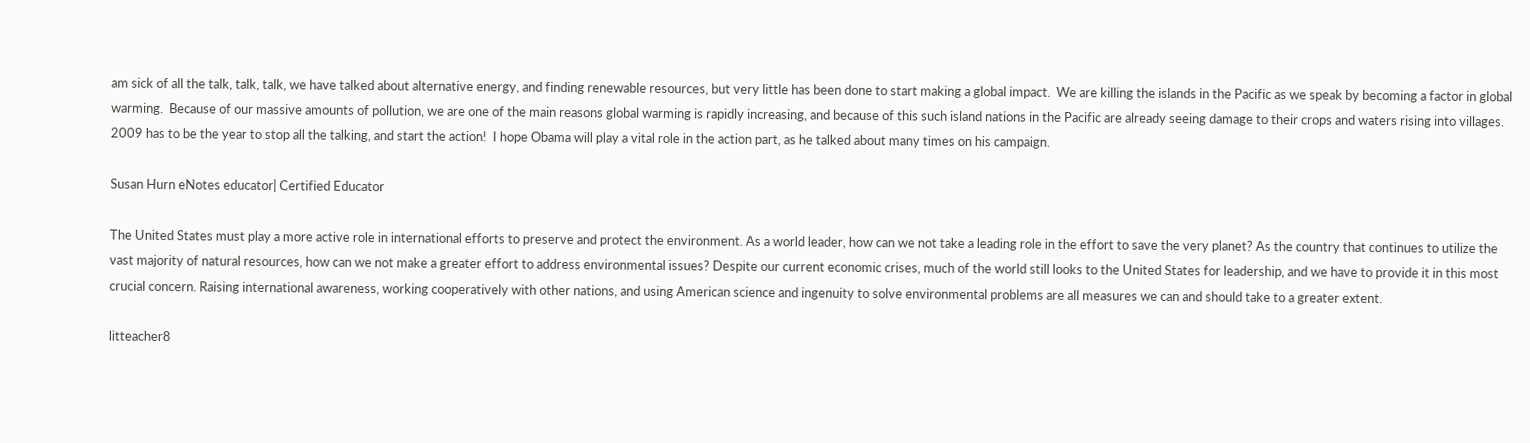am sick of all the talk, talk, talk, we have talked about alternative energy, and finding renewable resources, but very little has been done to start making a global impact.  We are killing the islands in the Pacific as we speak by becoming a factor in global warming.  Because of our massive amounts of pollution, we are one of the main reasons global warming is rapidly increasing, and because of this such island nations in the Pacific are already seeing damage to their crops and waters rising into villages.  2009 has to be the year to stop all the talking, and start the action!  I hope Obama will play a vital role in the action part, as he talked about many times on his campaign.

Susan Hurn eNotes educator| Certified Educator

The United States must play a more active role in international efforts to preserve and protect the environment. As a world leader, how can we not take a leading role in the effort to save the very planet? As the country that continues to utilize the vast majority of natural resources, how can we not make a greater effort to address environmental issues? Despite our current economic crises, much of the world still looks to the United States for leadership, and we have to provide it in this most crucial concern. Raising international awareness, working cooperatively with other nations, and using American science and ingenuity to solve environmental problems are all measures we can and should take to a greater extent.

litteacher8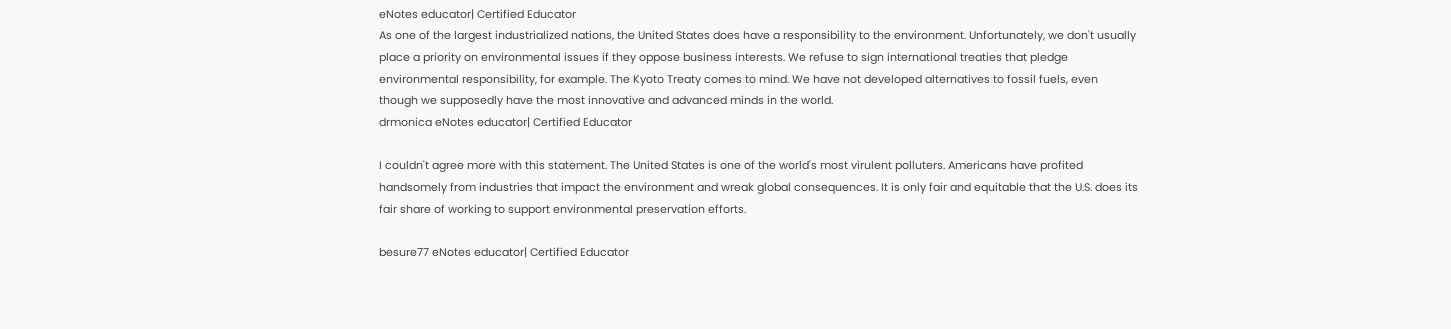eNotes educator| Certified Educator
As one of the largest industrialized nations, the United States does have a responsibility to the environment. Unfortunately, we don't usually place a priority on environmental issues if they oppose business interests. We refuse to sign international treaties that pledge environmental responsibility, for example. The Kyoto Treaty comes to mind. We have not developed alternatives to fossil fuels, even though we supposedly have the most innovative and advanced minds in the world.
drmonica eNotes educator| Certified Educator

I couldn't agree more with this statement. The United States is one of the world's most virulent polluters. Americans have profited handsomely from industries that impact the environment and wreak global consequences. It is only fair and equitable that the U.S. does its fair share of working to support environmental preservation efforts.

besure77 eNotes educator| Certified Educator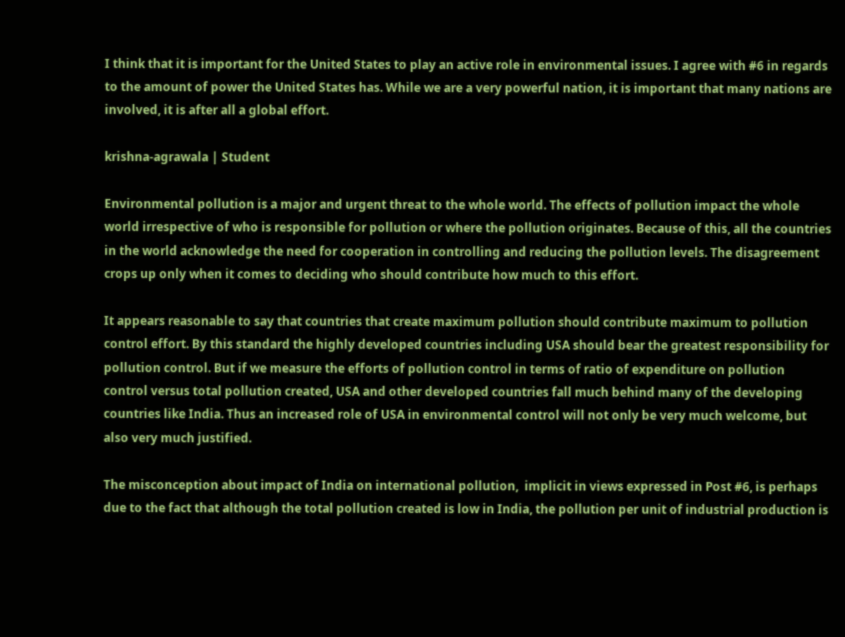I think that it is important for the United States to play an active role in environmental issues. I agree with #6 in regards to the amount of power the United States has. While we are a very powerful nation, it is important that many nations are involved, it is after all a global effort.

krishna-agrawala | Student

Environmental pollution is a major and urgent threat to the whole world. The effects of pollution impact the whole world irrespective of who is responsible for pollution or where the pollution originates. Because of this, all the countries in the world acknowledge the need for cooperation in controlling and reducing the pollution levels. The disagreement crops up only when it comes to deciding who should contribute how much to this effort.

It appears reasonable to say that countries that create maximum pollution should contribute maximum to pollution control effort. By this standard the highly developed countries including USA should bear the greatest responsibility for pollution control. But if we measure the efforts of pollution control in terms of ratio of expenditure on pollution control versus total pollution created, USA and other developed countries fall much behind many of the developing countries like India. Thus an increased role of USA in environmental control will not only be very much welcome, but also very much justified.

The misconception about impact of India on international pollution,  implicit in views expressed in Post #6, is perhaps due to the fact that although the total pollution created is low in India, the pollution per unit of industrial production is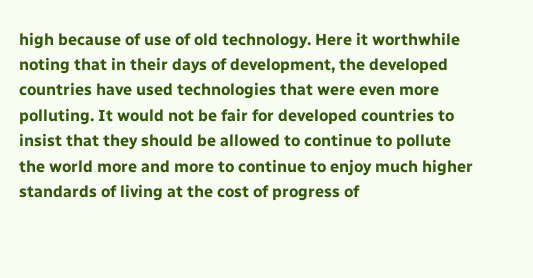high because of use of old technology. Here it worthwhile noting that in their days of development, the developed countries have used technologies that were even more polluting. It would not be fair for developed countries to insist that they should be allowed to continue to pollute the world more and more to continue to enjoy much higher standards of living at the cost of progress of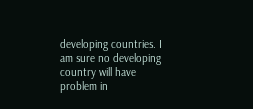developing countries. I am sure no developing country will have problem in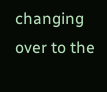changing over to the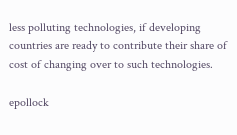less polluting technologies, if developing countries are ready to contribute their share of cost of changing over to such technologies.

epollock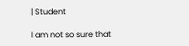| Student

I am not so sure that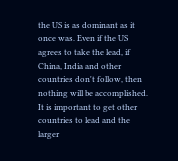the US is as dominant as it once was. Even if the US agrees to take the lead, if China, India and other countries don't follow, then nothing will be accomplished. It is important to get other countries to lead and the larger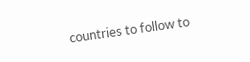countries to follow to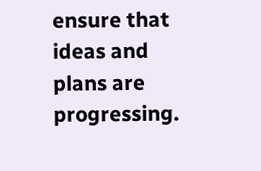ensure that ideas and plans are progressing.